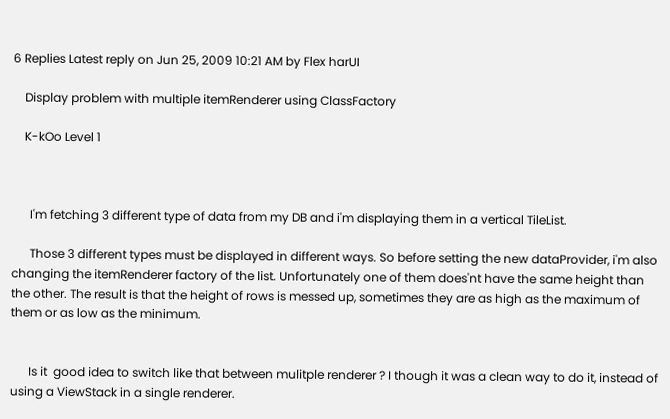6 Replies Latest reply on Jun 25, 2009 10:21 AM by Flex harUI

    Display problem with multiple itemRenderer using ClassFactory

    K-kOo Level 1



      I'm fetching 3 different type of data from my DB and i'm displaying them in a vertical TileList.

      Those 3 different types must be displayed in different ways. So before setting the new dataProvider, i'm also changing the itemRenderer factory of the list. Unfortunately one of them does'nt have the same height than the other. The result is that the height of rows is messed up, sometimes they are as high as the maximum of them or as low as the minimum.


      Is it  good idea to switch like that between mulitple renderer ? I though it was a clean way to do it, instead of using a ViewStack in a single renderer.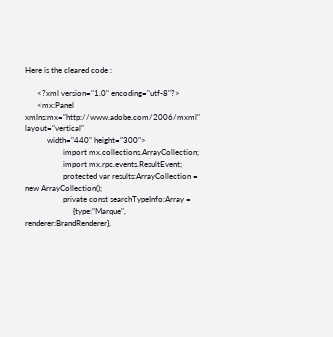Here is the cleared code :

      <?xml version="1.0" encoding="utf-8"?>
      <mx:Panel xmlns:mx="http://www.adobe.com/2006/mxml" layout="vertical"
           width="440" height="300">
                   import mx.collections.ArrayCollection;
                   import mx.rpc.events.ResultEvent;
                   protected var results:ArrayCollection = new ArrayCollection();
                   private const searchTypeInfo:Array =
                        {type:"Marque", renderer:BrandRenderer},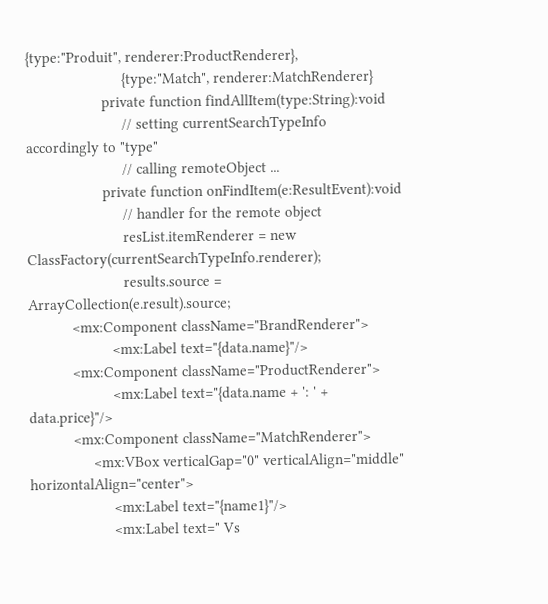{type:"Produit", renderer:ProductRenderer},
                        {type:"Match", renderer:MatchRenderer}
                   private function findAllItem(type:String):void
                        // setting currentSearchTypeInfo accordingly to "type"
                        // calling remoteObject ...
                   private function onFindItem(e:ResultEvent):void
                        // handler for the remote object
                        resList.itemRenderer = new ClassFactory(currentSearchTypeInfo.renderer);
                        results.source = ArrayCollection(e.result).source;
           <mx:Component className="BrandRenderer">
                     <mx:Label text="{data.name}"/>
           <mx:Component className="ProductRenderer">
                     <mx:Label text="{data.name + ': ' + data.price}"/>
           <mx:Component className="MatchRenderer">
                <mx:VBox verticalGap="0" verticalAlign="middle" horizontalAlign="center">
                     <mx:Label text="{name1}"/>
                     <mx:Label text=" Vs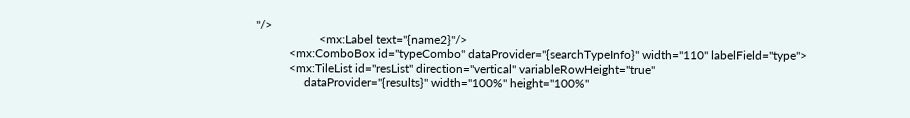"/>
                     <mx:Label text="{name2}"/>
           <mx:ComboBox id="typeCombo" dataProvider="{searchTypeInfo}" width="110" labelField="type">
           <mx:TileList id="resList" direction="vertical" variableRowHeight="true"
                dataProvider="{results}" width="100%" height="100%"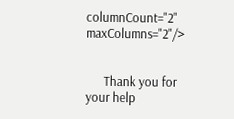columnCount="2" maxColumns="2"/>


      Thank you for your help